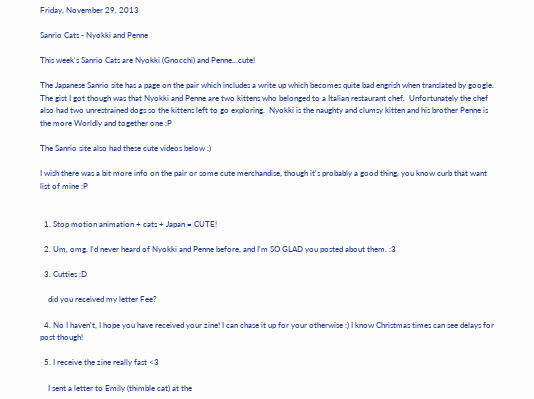Friday, November 29, 2013

Sanrio Cats - Nyokki and Penne

This week's Sanrio Cats are Nyokki (Gnocchi) and Penne...cute!

The Japanese Sanrio site has a page on the pair which includes a write up which becomes quite bad engrish when translated by google.   The gist I got though was that Nyokki and Penne are two kittens who belonged to a Italian restaurant chef.  Unfortunately the chef also had two unrestrained dogs so the kittens left to go exploring.  Nyokki is the naughty and clumsy kitten and his brother Penne is the more Worldly and together one :P

The Sanrio site also had these cute videos below :)

I wish there was a bit more info on the pair or some cute merchandise, though it's probably a good thing, you know curb that want list of mine :P


  1. Stop motion animation + cats + Japan = CUTE!

  2. Um, omg. I'd never heard of Nyokki and Penne before, and I'm SO GLAD you posted about them. :3

  3. Cutties :D

    did you received my letter Fee?

  4. No I haven't, I hope you have received your zine! I can chase it up for your otherwise :) I know Christmas times can see delays for post though!

  5. I receive the zine really fast <3

    I sent a letter to Emily (thimble cat) at the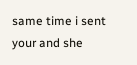same time i sent your and she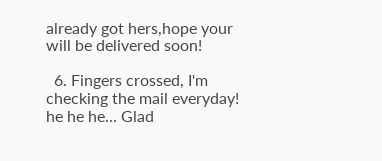already got hers,hope your will be delivered soon!

  6. Fingers crossed, I'm checking the mail everyday! he he he... Glad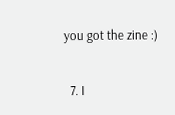you got the zine :)

  7. I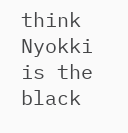think Nyokki is the black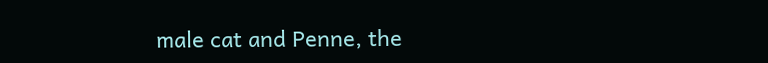male cat and Penne, the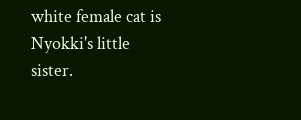white female cat is Nyokki's little sister.